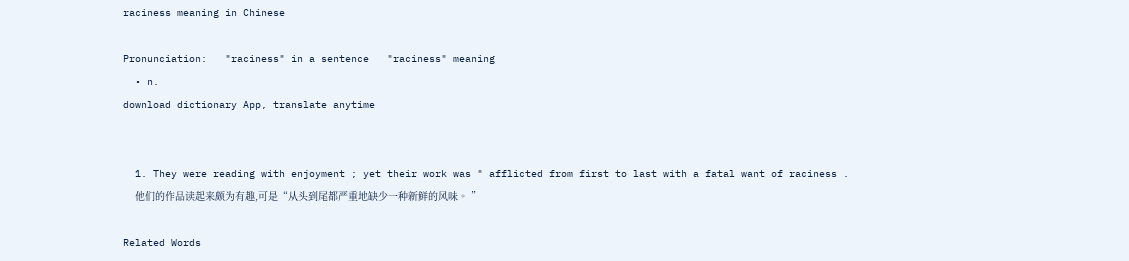raciness meaning in Chinese

Pronunciation:   "raciness" in a sentence   "raciness" meaning
  • n.
download dictionary App, translate anytime


  1. They were reading with enjoyment ; yet their work was " afflicted from first to last with a fatal want of raciness .
    他们的作品读起来颇为有趣,可是“从头到尾都严重地缺少一种新鲜的风味。 ”

Related Words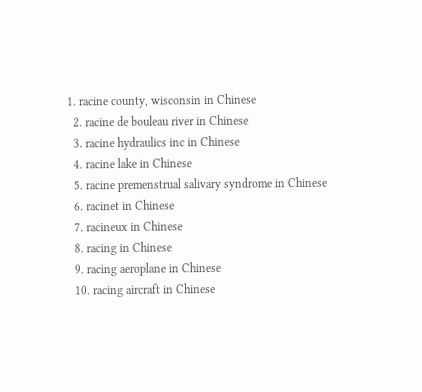1. racine county, wisconsin in Chinese
  2. racine de bouleau river in Chinese
  3. racine hydraulics inc in Chinese
  4. racine lake in Chinese
  5. racine premenstrual salivary syndrome in Chinese
  6. racinet in Chinese
  7. racineux in Chinese
  8. racing in Chinese
  9. racing aeroplane in Chinese
  10. racing aircraft in Chinese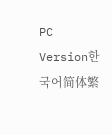PC Version한국어简体繁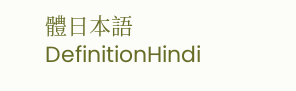體日本語DefinitionHindi